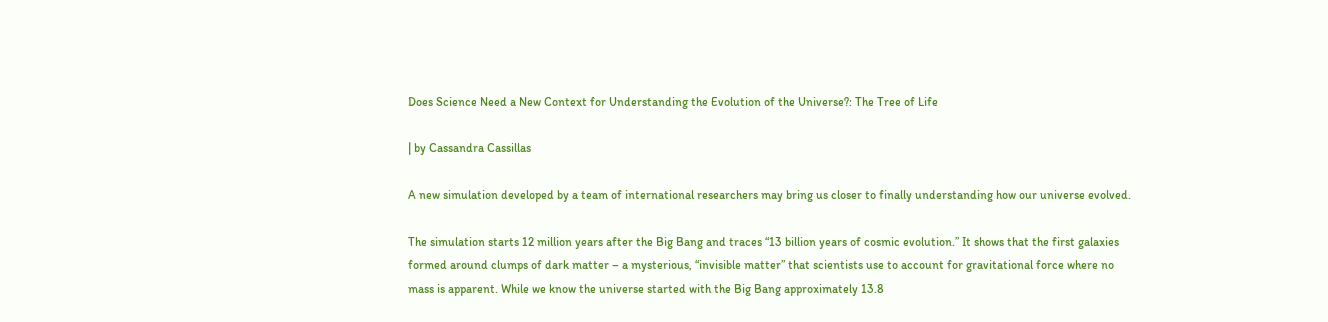Does Science Need a New Context for Understanding the Evolution of the Universe?: The Tree of Life

| by Cassandra Cassillas

A new simulation developed by a team of international researchers may bring us closer to finally understanding how our universe evolved.

The simulation starts 12 million years after the Big Bang and traces “13 billion years of cosmic evolution.” It shows that the first galaxies formed around clumps of dark matter – a mysterious, “invisible matter” that scientists use to account for gravitational force where no mass is apparent. While we know the universe started with the Big Bang approximately 13.8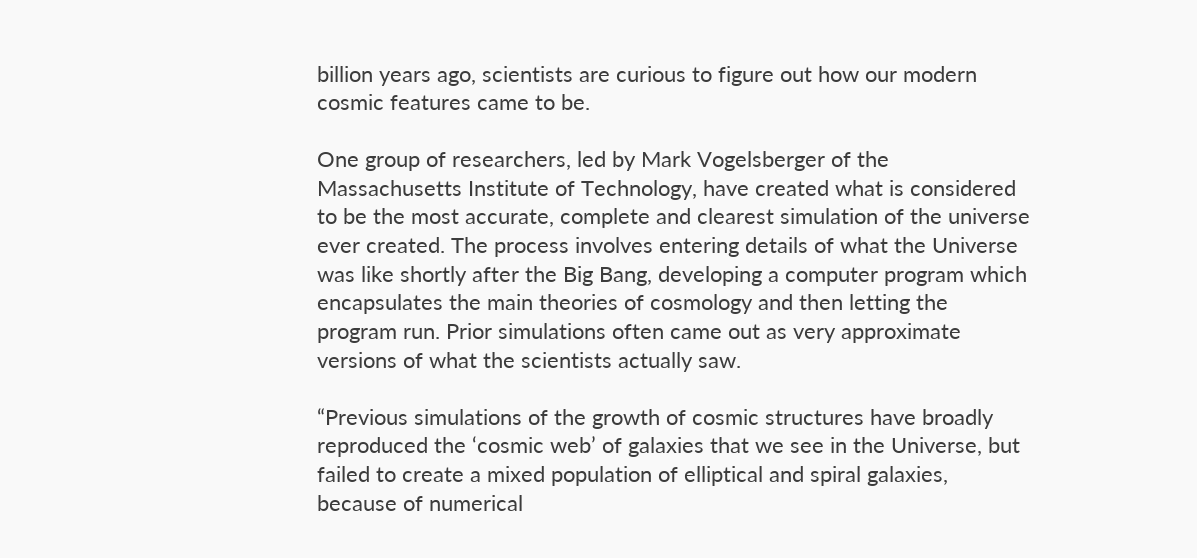billion years ago, scientists are curious to figure out how our modern cosmic features came to be.

One group of researchers, led by Mark Vogelsberger of the Massachusetts Institute of Technology, have created what is considered to be the most accurate, complete and clearest simulation of the universe ever created. The process involves entering details of what the Universe was like shortly after the Big Bang, developing a computer program which encapsulates the main theories of cosmology and then letting the program run. Prior simulations often came out as very approximate versions of what the scientists actually saw.

“Previous simulations of the growth of cosmic structures have broadly reproduced the ‘cosmic web’ of galaxies that we see in the Universe, but failed to create a mixed population of elliptical and spiral galaxies, because of numerical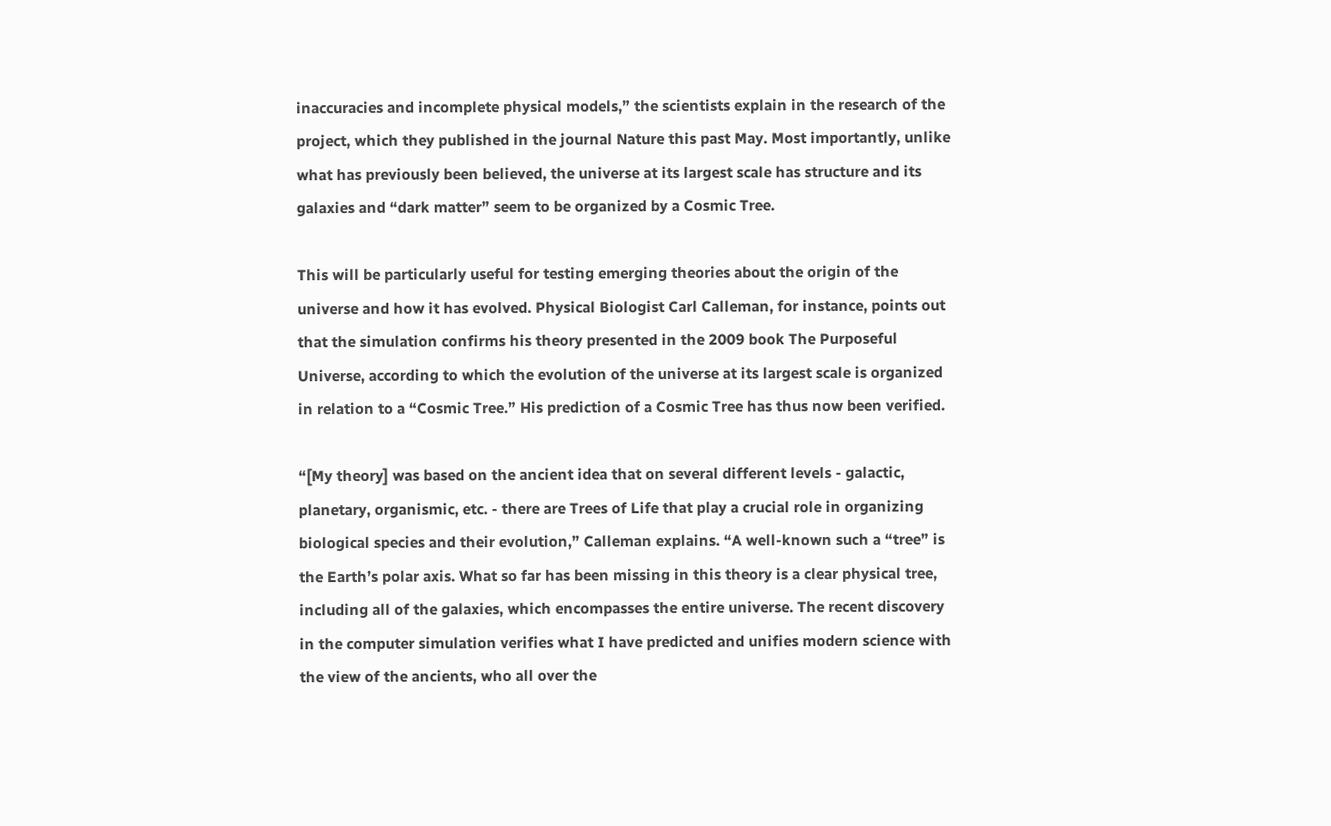inaccuracies and incomplete physical models,” the scientists explain in the research of the project, which they published in the journal Nature this past May. Most importantly, unlike what has previously been believed, the universe at its largest scale has structure and its galaxies and “dark matter” seem to be organized by a Cosmic Tree.

This will be particularly useful for testing emerging theories about the origin of the universe and how it has evolved. Physical Biologist Carl Calleman, for instance, points out that the simulation confirms his theory presented in the 2009 book The Purposeful Universe, according to which the evolution of the universe at its largest scale is organized in relation to a “Cosmic Tree.” His prediction of a Cosmic Tree has thus now been verified.

“[My theory] was based on the ancient idea that on several different levels - galactic, planetary, organismic, etc. - there are Trees of Life that play a crucial role in organizing biological species and their evolution,” Calleman explains. “A well-known such a “tree” is the Earth’s polar axis. What so far has been missing in this theory is a clear physical tree, including all of the galaxies, which encompasses the entire universe. The recent discovery in the computer simulation verifies what I have predicted and unifies modern science with the view of the ancients, who all over the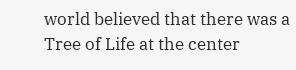world believed that there was a Tree of Life at the center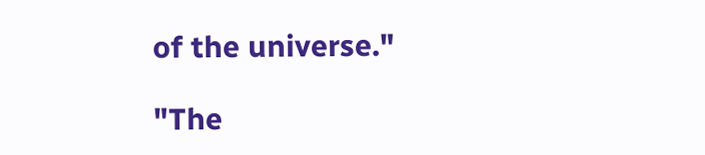of the universe."

"The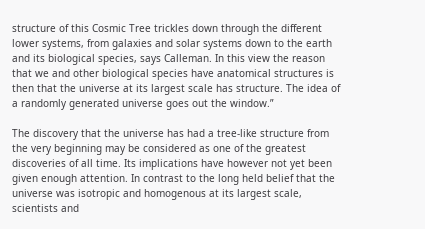structure of this Cosmic Tree trickles down through the different lower systems, from galaxies and solar systems down to the earth and its biological species, says Calleman. In this view the reason that we and other biological species have anatomical structures is then that the universe at its largest scale has structure. The idea of a randomly generated universe goes out the window.”

The discovery that the universe has had a tree-like structure from the very beginning may be considered as one of the greatest discoveries of all time. Its implications have however not yet been given enough attention. In contrast to the long held belief that the universe was isotropic and homogenous at its largest scale, scientists and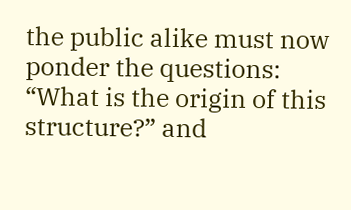the public alike must now ponder the questions: “What is the origin of this structure?” and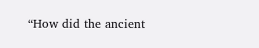“How did the ancient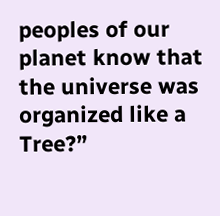peoples of our planet know that the universe was organized like a Tree?”